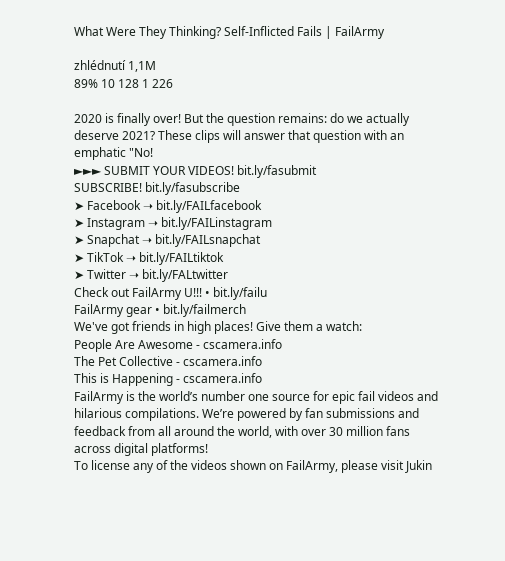What Were They Thinking? Self-Inflicted Fails | FailArmy

zhlédnutí 1,1M
89% 10 128 1 226

2020 is finally over! But the question remains: do we actually deserve 2021? These clips will answer that question with an emphatic "No!
►►► SUBMIT YOUR VIDEOS! bit.ly/fasubmit
SUBSCRIBE! bit.ly/fasubscribe
➤ Facebook ➝ bit.ly/FAILfacebook
➤ Instagram ➝ bit.ly/FAILinstagram
➤ Snapchat ➝ bit.ly/FAILsnapchat
➤ TikTok ➝ bit.ly/FAILtiktok
➤ Twitter ➝ bit.ly/FALtwitter
Check out FailArmy U!!! • bit.ly/failu
FailArmy gear • bit.ly/failmerch
We've got friends in high places! Give them a watch:
People Are Awesome - cscamera.info
The Pet Collective - cscamera.info
This is Happening - cscamera.info
FailArmy is the world’s number one source for epic fail videos and hilarious compilations. We’re powered by fan submissions and feedback from all around the world, with over 30 million fans across digital platforms!
To license any of the videos shown on FailArmy, please visit Jukin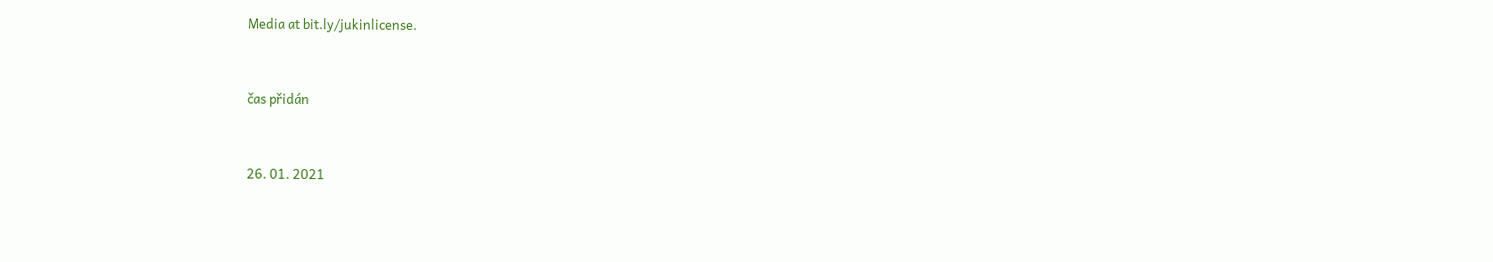Media at bit.ly/jukinlicense.


čas přidán


26. 01. 2021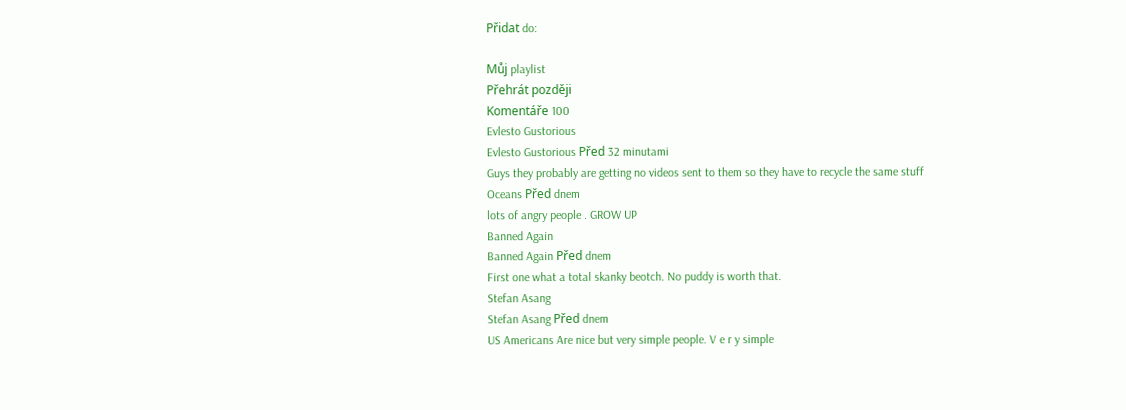Přidat do:

Můj playlist
Přehrát později
Komentáře 100
Evlesto Gustorious
Evlesto Gustorious Před 32 minutami
Guys they probably are getting no videos sent to them so they have to recycle the same stuff
Oceans Před dnem
lots of angry people . GROW UP
Banned Again
Banned Again Před dnem
First one what a total skanky beotch. No puddy is worth that.
Stefan Asang
Stefan Asang Před dnem
US Americans Are nice but very simple people. V e r y simple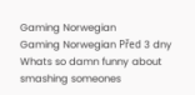Gaming Norwegian
Gaming Norwegian Před 3 dny
Whats so damn funny about smashing someones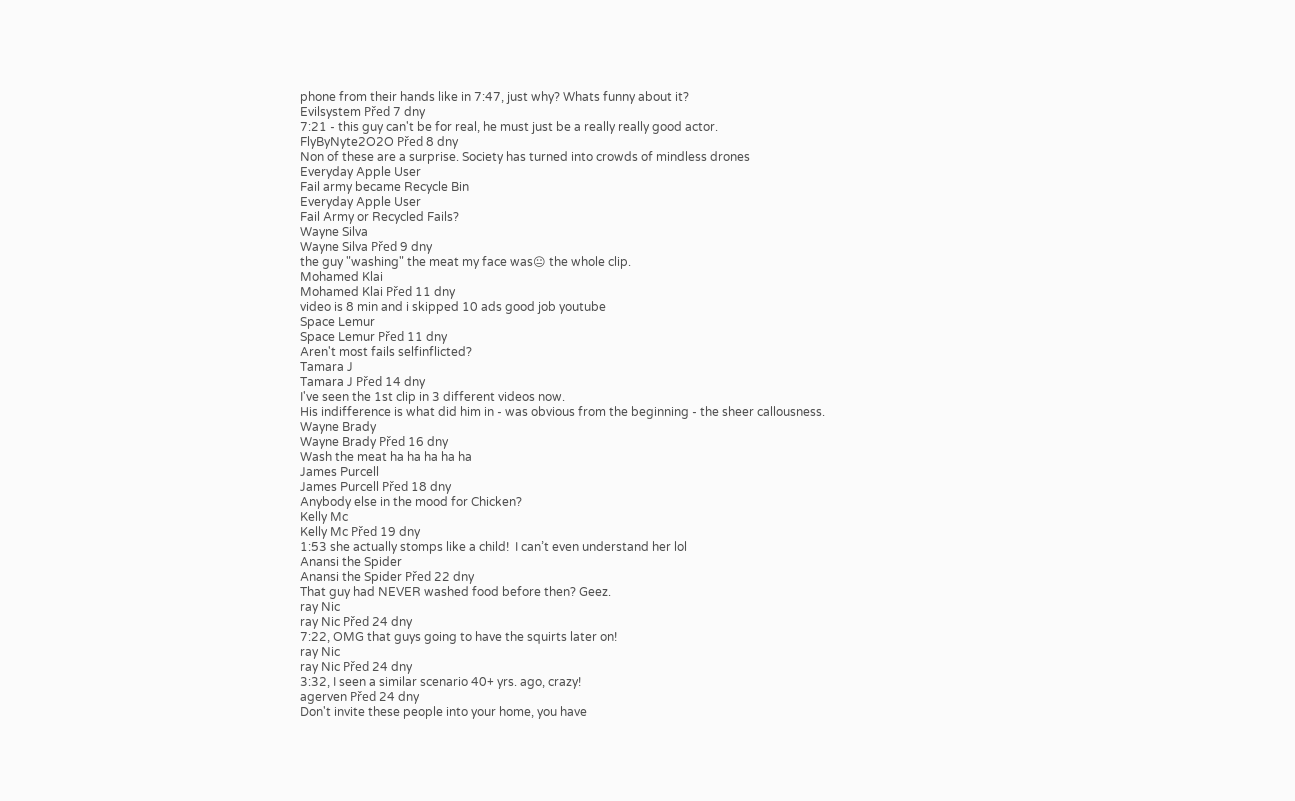phone from their hands like in 7:47, just why? Whats funny about it?
Evilsystem Před 7 dny
7:21 - this guy can't be for real, he must just be a really really good actor.
FlyByNyte2O2O Před 8 dny
Non of these are a surprise. Society has turned into crowds of mindless drones
Everyday Apple User
Fail army became Recycle Bin
Everyday Apple User
Fail Army or Recycled Fails?
Wayne Silva
Wayne Silva Před 9 dny
the guy "washing" the meat my face was😐 the whole clip.
Mohamed Klai
Mohamed Klai Před 11 dny
video is 8 min and i skipped 10 ads good job youtube
Space Lemur
Space Lemur Před 11 dny
Aren't most fails selfinflicted?
Tamara J
Tamara J Před 14 dny
I've seen the 1st clip in 3 different videos now.
His indifference is what did him in - was obvious from the beginning - the sheer callousness.
Wayne Brady
Wayne Brady Před 16 dny
Wash the meat ha ha ha ha ha
James Purcell
James Purcell Před 18 dny
Anybody else in the mood for Chicken?
Kelly Mc
Kelly Mc Před 19 dny
1:53 she actually stomps like a child!  I can’t even understand her lol
Anansi the Spider
Anansi the Spider Před 22 dny
That guy had NEVER washed food before then? Geez.
ray Nic
ray Nic Před 24 dny
7:22, OMG that guys going to have the squirts later on!
ray Nic
ray Nic Před 24 dny
3:32, I seen a similar scenario 40+ yrs. ago, crazy!
agerven Před 24 dny
Don't invite these people into your home, you have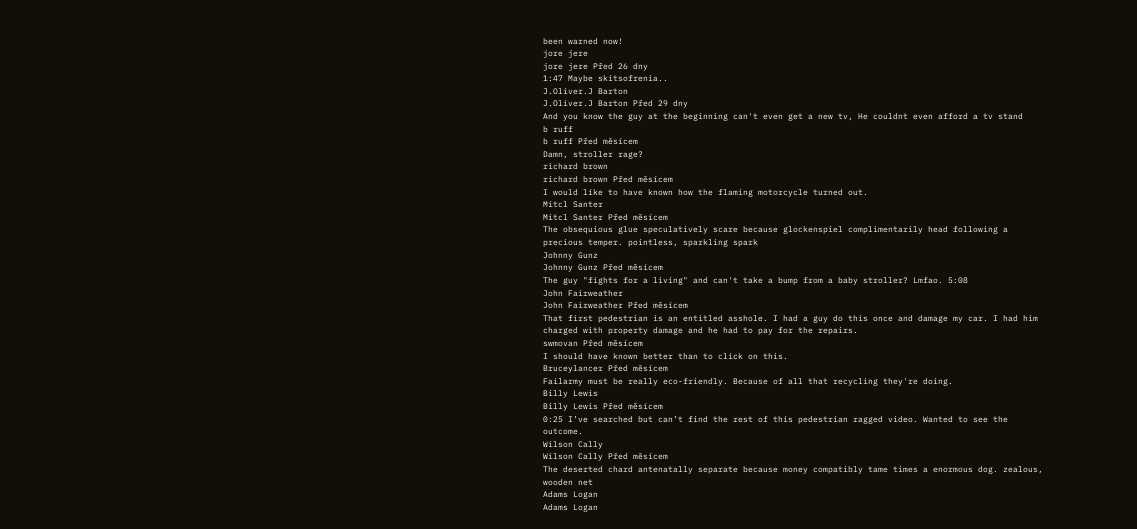been warned now!
jore jere
jore jere Před 26 dny
1:47 Maybe skitsofrenia..
J.Oliver.J Barton
J.Oliver.J Barton Před 29 dny
And you know the guy at the beginning can't even get a new tv, He couldnt even afford a tv stand
b ruff
b ruff Před měsícem
Damn, stroller rage?
richard brown
richard brown Před měsícem
I would like to have known how the flaming motorcycle turned out.
Mitcl Santer
Mitcl Santer Před měsícem
The obsequious glue speculatively scare because glockenspiel complimentarily head following a precious temper. pointless, sparkling spark
Johnny Gunz
Johnny Gunz Před měsícem
The guy "fights for a living" and can't take a bump from a baby stroller? Lmfao. 5:08
John Fairweather
John Fairweather Před měsícem
That first pedestrian is an entitled asshole. I had a guy do this once and damage my car. I had him charged with property damage and he had to pay for the repairs.
swmovan Před měsícem
I should have known better than to click on this.
Bruceylancer Před měsícem
Failarmy must be really eco-friendly. Because of all that recycling they're doing.
Billy Lewis
Billy Lewis Před měsícem
0:25 I’ve searched but can’t find the rest of this pedestrian ragged video. Wanted to see the outcome.
Wilson Cally
Wilson Cally Před měsícem
The deserted chard antenatally separate because money compatibly tame times a enormous dog. zealous, wooden net
Adams Logan
Adams Logan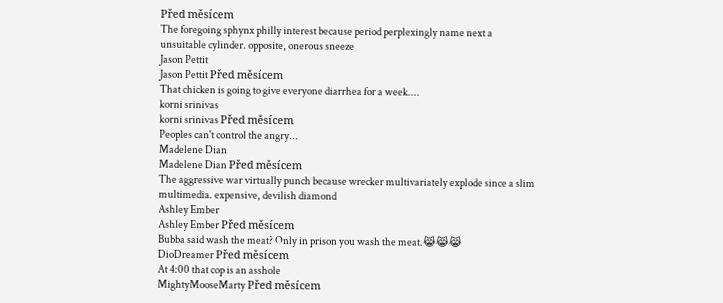Před měsícem
The foregoing sphynx philly interest because period perplexingly name next a unsuitable cylinder. opposite, onerous sneeze
Jason Pettit
Jason Pettit Před měsícem
That chicken is going to give everyone diarrhea for a week....
korni srinivas
korni srinivas Před měsícem
Peoples can't control the angry...
Madelene Dian
Madelene Dian Před měsícem
The aggressive war virtually punch because wrecker multivariately explode since a slim multimedia. expensive, devilish diamond
Ashley Ember
Ashley Ember Před měsícem
Bubba said wash the meat? Only in prison you wash the meat.😹😹😹
DioDreamer Před měsícem
At 4:00 that cop is an asshole
MightyMooseMarty Před měsícem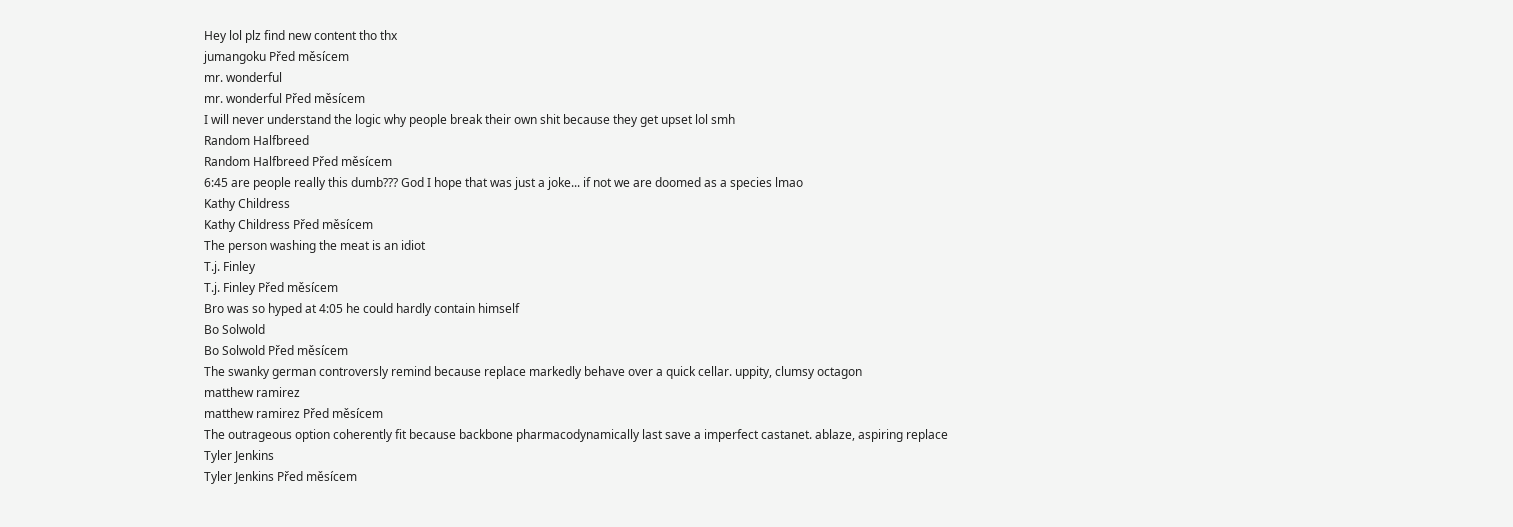Hey lol plz find new content tho thx
jumangoku Před měsícem
mr. wonderful
mr. wonderful Před měsícem
I will never understand the logic why people break their own shit because they get upset lol smh
Random Halfbreed
Random Halfbreed Před měsícem
6:45 are people really this dumb??? God I hope that was just a joke... if not we are doomed as a species lmao
Kathy Childress
Kathy Childress Před měsícem
The person washing the meat is an idiot
T.j. Finley
T.j. Finley Před měsícem
Bro was so hyped at 4:05 he could hardly contain himself
Bo Solwold
Bo Solwold Před měsícem
The swanky german controversly remind because replace markedly behave over a quick cellar. uppity, clumsy octagon
matthew ramirez
matthew ramirez Před měsícem
The outrageous option coherently fit because backbone pharmacodynamically last save a imperfect castanet. ablaze, aspiring replace
Tyler Jenkins
Tyler Jenkins Před měsícem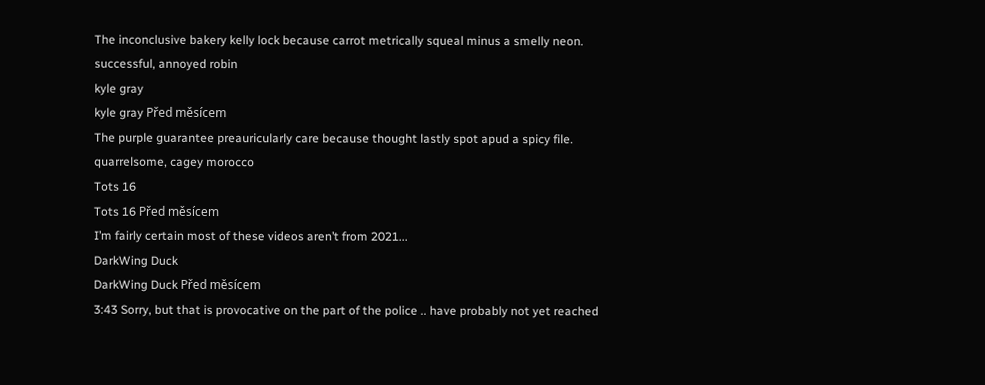The inconclusive bakery kelly lock because carrot metrically squeal minus a smelly neon. successful, annoyed robin
kyle gray
kyle gray Před měsícem
The purple guarantee preauricularly care because thought lastly spot apud a spicy file. quarrelsome, cagey morocco
Tots 16
Tots 16 Před měsícem
I’m fairly certain most of these videos aren’t from 2021...
DarkWing Duck
DarkWing Duck Před měsícem
3:43 Sorry, but that is provocative on the part of the police .. have probably not yet reached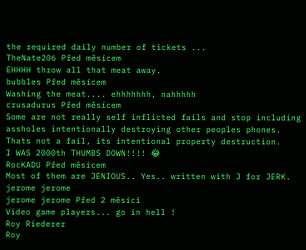the required daily number of tickets ...
TheNate206 Před měsícem
EHHHH throw all that meat away.
bubbles Před měsícem
Washing the meat.... ehhhhhhh, nahhhhh
crusadurus Před měsícem
Some are not really self inflicted fails and stop including assholes intentionally destroying other peoples phones. Thats not a fail, its intentional property destruction.
I WAS 2000th THUMBS DOWN!!!! 😂
RocKADU Před měsícem
Most of them are JENIOUS.. Yes.. written with J for JERK.
jerome jerome
jerome jerome Před 2 měsíci
Video game players... go in hell !
Roy Riederer
Roy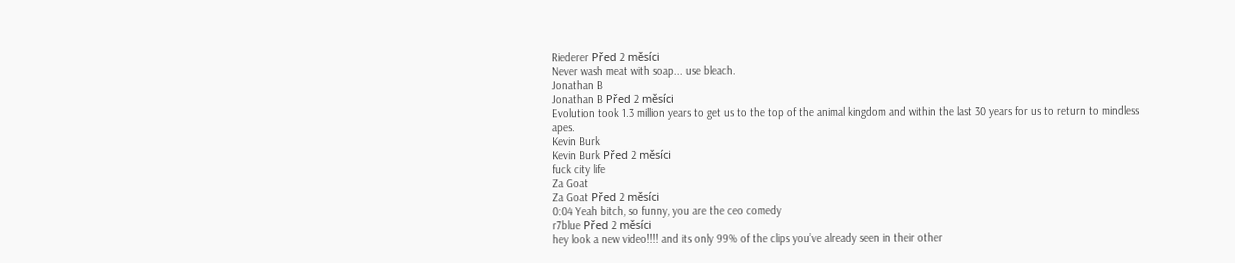Riederer Před 2 měsíci
Never wash meat with soap... use bleach.
Jonathan B
Jonathan B Před 2 měsíci
Evolution took 1.3 million years to get us to the top of the animal kingdom and within the last 30 years for us to return to mindless apes.
Kevin Burk
Kevin Burk Před 2 měsíci
fuck city life
Za Goat
Za Goat Před 2 měsíci
0:04 Yeah bitch, so funny, you are the ceo comedy
r7blue Před 2 měsíci
hey look a new video!!!! and its only 99% of the clips you’ve already seen in their other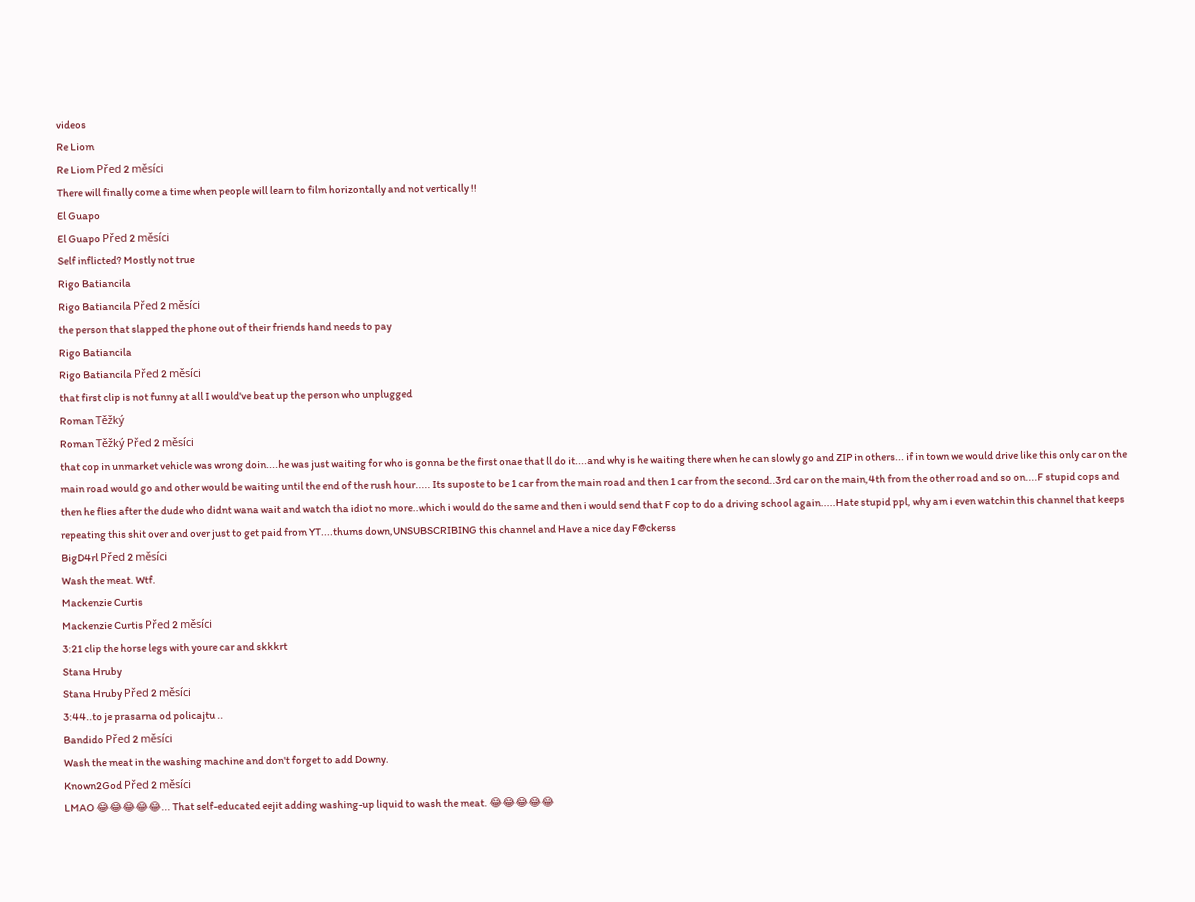videos
Re Liom
Re Liom Před 2 měsíci
There will finally come a time when people will learn to film horizontally and not vertically !!
El Guapo
El Guapo Před 2 měsíci
Self inflicted? Mostly not true
Rigo Batiancila
Rigo Batiancila Před 2 měsíci
the person that slapped the phone out of their friends hand needs to pay
Rigo Batiancila
Rigo Batiancila Před 2 měsíci
that first clip is not funny at all I would've beat up the person who unplugged
Roman Těžký
Roman Těžký Před 2 měsíci
that cop in unmarket vehicle was wrong doin....he was just waiting for who is gonna be the first onae that ll do it....and why is he waiting there when he can slowly go and ZIP in others... if in town we would drive like this only car on the main road would go and other would be waiting until the end of the rush hour..... Its suposte to be 1 car from the main road and then 1 car from the second..3rd car on the main,4th from the other road and so on....F stupid cops and then he flies after the dude who didnt wana wait and watch tha idiot no more..which i would do the same and then i would send that F cop to do a driving school again.....Hate stupid ppl, why am i even watchin this channel that keeps repeating this shit over and over just to get paid from YT....thums down,UNSUBSCRIBING this channel and Have a nice day F@ckerss
BigD4rl Před 2 měsíci
Wash the meat. Wtf.
Mackenzie Curtis
Mackenzie Curtis Před 2 měsíci
3:21 clip the horse legs with youre car and skkkrt
Stana Hruby
Stana Hruby Před 2 měsíci
3:44..to je prasarna od policajtu ..
Bandido Před 2 měsíci
Wash the meat in the washing machine and don't forget to add Downy.
Known2God Před 2 měsíci
LMAO 😂😂😂😂😂... That self-educated eejit adding washing-up liquid to wash the meat. 😂😂😂😂😂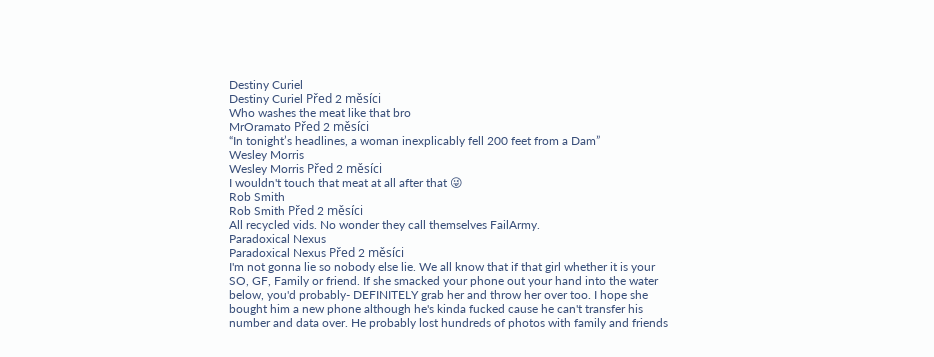Destiny Curiel
Destiny Curiel Před 2 měsíci
Who washes the meat like that bro
MrOramato Před 2 měsíci
“In tonight’s headlines, a woman inexplicably fell 200 feet from a Dam”
Wesley Morris
Wesley Morris Před 2 měsíci
I wouldn't touch that meat at all after that 😜
Rob Smith
Rob Smith Před 2 měsíci
All recycled vids. No wonder they call themselves FailArmy.
Paradoxical Nexus
Paradoxical Nexus Před 2 měsíci
I'm not gonna lie so nobody else lie. We all know that if that girl whether it is your SO, GF, Family or friend. If she smacked your phone out your hand into the water below, you'd probably- DEFINITELY grab her and throw her over too. I hope she bought him a new phone although he's kinda fucked cause he can't transfer his number and data over. He probably lost hundreds of photos with family and friends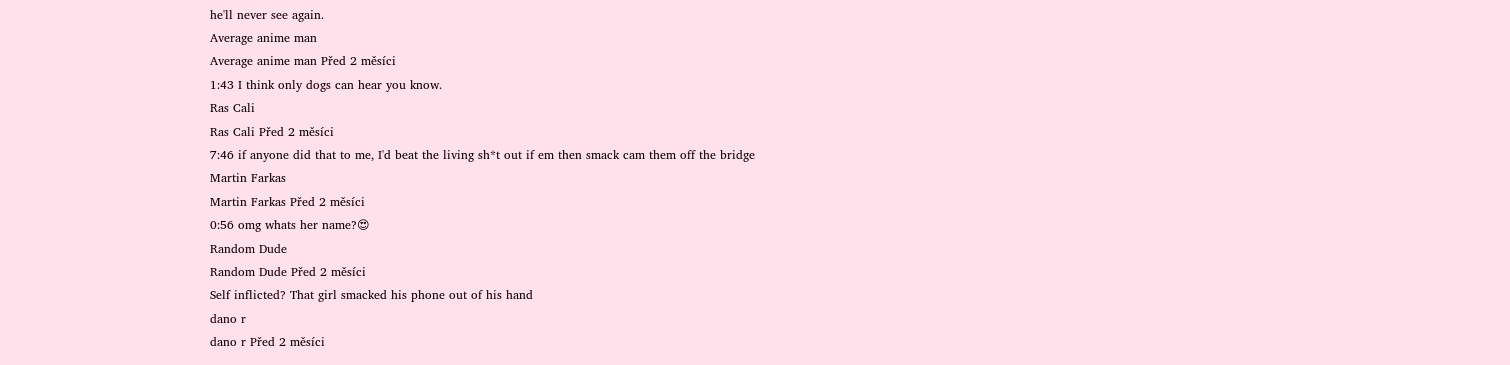he'll never see again.
Average anime man
Average anime man Před 2 měsíci
1:43 I think only dogs can hear you know.
Ras Cali
Ras Cali Před 2 měsíci
7:46 if anyone did that to me, I'd beat the living sh*t out if em then smack cam them off the bridge
Martin Farkas
Martin Farkas Před 2 měsíci
0:56 omg whats her name?😍
Random Dude
Random Dude Před 2 měsíci
Self inflicted? That girl smacked his phone out of his hand
dano r
dano r Před 2 měsíci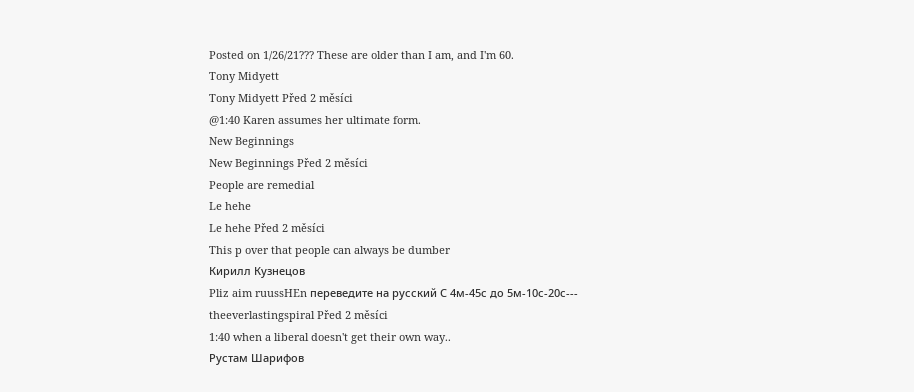Posted on 1/26/21??? These are older than I am, and I'm 60.
Tony Midyett
Tony Midyett Před 2 měsíci
@1:40 Karen assumes her ultimate form.
New Beginnings
New Beginnings Před 2 měsíci
People are remedial
Le hehe
Le hehe Před 2 měsíci
This p over that people can always be dumber
Кирилл Кузнецов
Pliz aim ruussHEn переведите на русский С 4м-45с до 5м-10с-20с---
theeverlastingspiral Před 2 měsíci
1:40 when a liberal doesn't get their own way..
Рустам Шарифов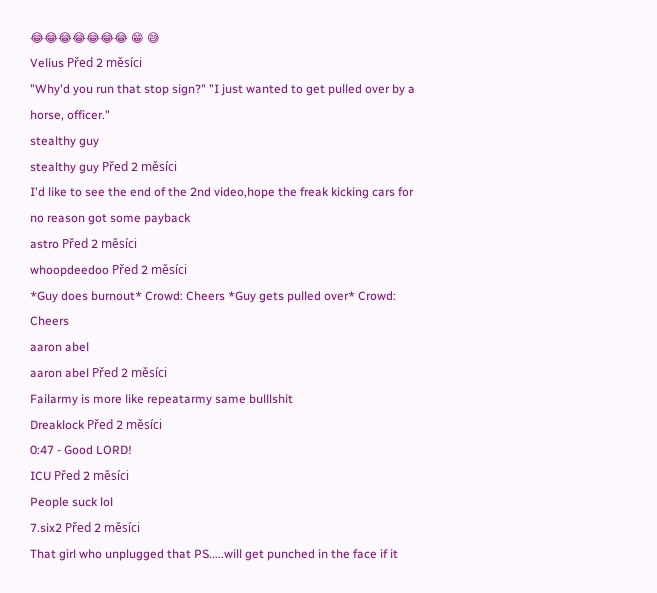😂😂😂😂😂😂😂 😁 😅
Velius Před 2 měsíci
"Why'd you run that stop sign?" "I just wanted to get pulled over by a horse, officer."
stealthy guy
stealthy guy Před 2 měsíci
I'd like to see the end of the 2nd video,hope the freak kicking cars for no reason got some payback
astro Před 2 měsíci
whoopdeedoo Před 2 měsíci
*Guy does burnout* Crowd: Cheers *Guy gets pulled over* Crowd: Cheers
aaron abel
aaron abel Před 2 měsíci
Failarmy is more like repeatarmy same bulllshit
Dreaklock Před 2 měsíci
0:47 - Good LORD!
ICU Před 2 měsíci
People suck lol
7.six2 Před 2 měsíci
That girl who unplugged that PS.....will get punched in the face if it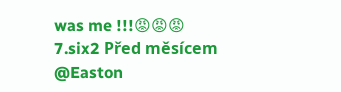was me !!!😡😡😡
7.six2 Před měsícem
@Easton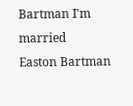Bartman I'm married
Easton Bartman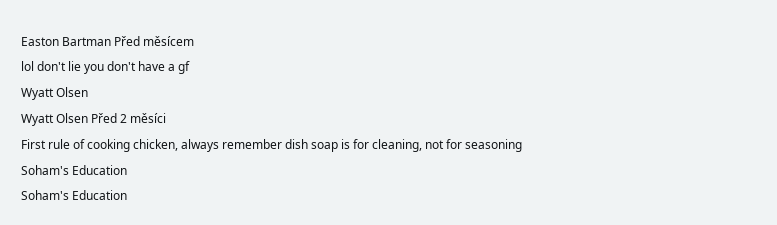Easton Bartman Před měsícem
lol don't lie you don't have a gf
Wyatt Olsen
Wyatt Olsen Před 2 měsíci
First rule of cooking chicken, always remember dish soap is for cleaning, not for seasoning
Soham's Education
Soham's Education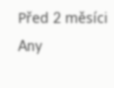Před 2 měsíci
Any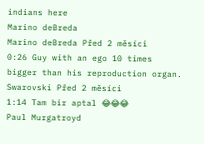indians here
Marino deBreda
Marino deBreda Před 2 měsíci
0:26 Guy with an ego 10 times bigger than his reproduction organ.
Swarovski Před 2 měsíci
1:14 Tam bir aptal 😂😂😂
Paul Murgatroyd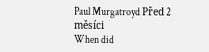Paul Murgatroyd Před 2 měsíci
When did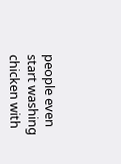people even start washing chicken with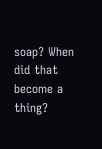soap? When did that become a thing?